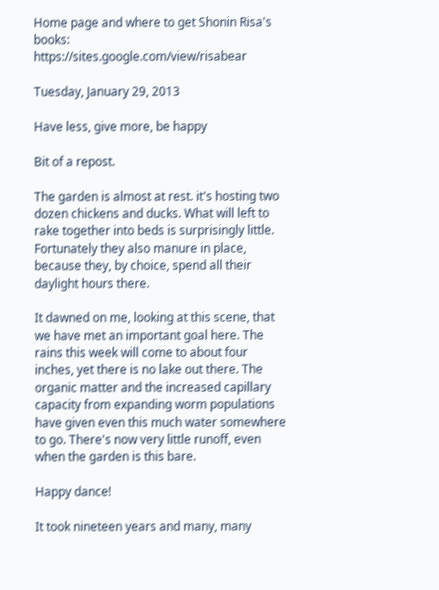Home page and where to get Shonin Risa's books: https://sites.google.com/view/risabear

Tuesday, January 29, 2013

Have less, give more, be happy

Bit of a repost.

The garden is almost at rest. it's hosting two dozen chickens and ducks. What will left to rake together into beds is surprisingly little. Fortunately they also manure in place, because they, by choice, spend all their daylight hours there.

It dawned on me, looking at this scene, that we have met an important goal here. The rains this week will come to about four inches, yet there is no lake out there. The organic matter and the increased capillary capacity from expanding worm populations have given even this much water somewhere to go. There's now very little runoff, even when the garden is this bare.

Happy dance!

It took nineteen years and many, many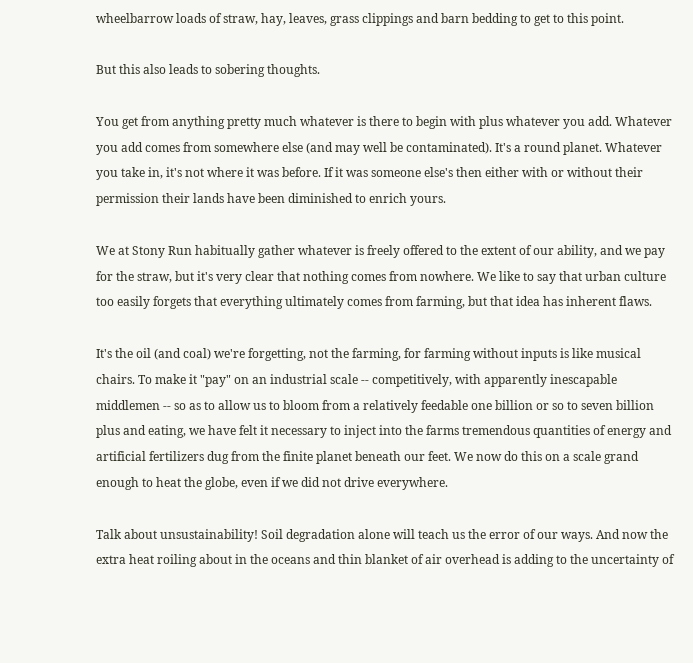wheelbarrow loads of straw, hay, leaves, grass clippings and barn bedding to get to this point.

But this also leads to sobering thoughts.

You get from anything pretty much whatever is there to begin with plus whatever you add. Whatever you add comes from somewhere else (and may well be contaminated). It's a round planet. Whatever you take in, it's not where it was before. If it was someone else's then either with or without their permission their lands have been diminished to enrich yours.

We at Stony Run habitually gather whatever is freely offered to the extent of our ability, and we pay for the straw, but it's very clear that nothing comes from nowhere. We like to say that urban culture too easily forgets that everything ultimately comes from farming, but that idea has inherent flaws.

It's the oil (and coal) we're forgetting, not the farming, for farming without inputs is like musical chairs. To make it "pay" on an industrial scale -- competitively, with apparently inescapable middlemen -- so as to allow us to bloom from a relatively feedable one billion or so to seven billion plus and eating, we have felt it necessary to inject into the farms tremendous quantities of energy and artificial fertilizers dug from the finite planet beneath our feet. We now do this on a scale grand enough to heat the globe, even if we did not drive everywhere.

Talk about unsustainability! Soil degradation alone will teach us the error of our ways. And now the extra heat roiling about in the oceans and thin blanket of air overhead is adding to the uncertainty of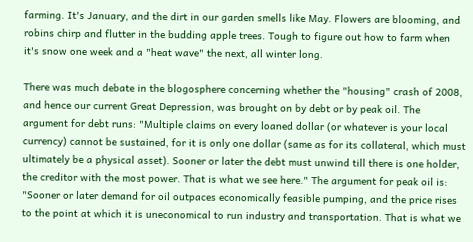farming. It's January, and the dirt in our garden smells like May. Flowers are blooming, and robins chirp and flutter in the budding apple trees. Tough to figure out how to farm when it's snow one week and a "heat wave" the next, all winter long.

There was much debate in the blogosphere concerning whether the "housing" crash of 2008, and hence our current Great Depression, was brought on by debt or by peak oil. The argument for debt runs: "Multiple claims on every loaned dollar (or whatever is your local currency) cannot be sustained, for it is only one dollar (same as for its collateral, which must ultimately be a physical asset). Sooner or later the debt must unwind till there is one holder, the creditor with the most power. That is what we see here." The argument for peak oil is: "Sooner or later demand for oil outpaces economically feasible pumping, and the price rises to the point at which it is uneconomical to run industry and transportation. That is what we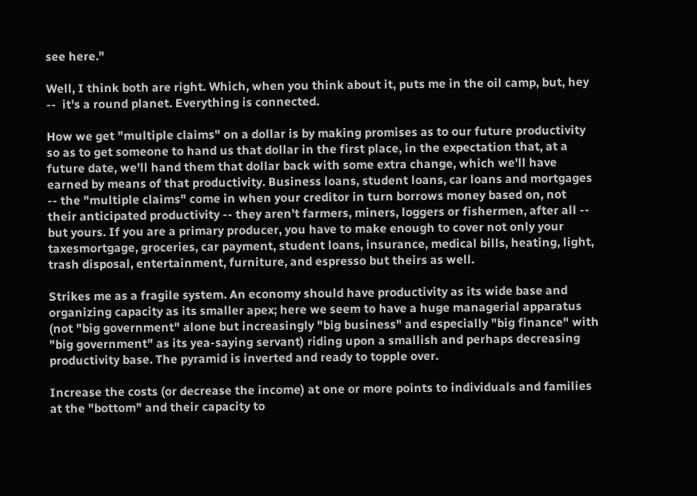see here."

Well, I think both are right. Which, when you think about it, puts me in the oil camp, but, hey --  it's a round planet. Everything is connected.

How we get "multiple claims" on a dollar is by making promises as to our future productivity so as to get someone to hand us that dollar in the first place, in the expectation that, at a future date, we'll hand them that dollar back with some extra change, which we'll have earned by means of that productivity. Business loans, student loans, car loans and mortgages -- the "multiple claims" come in when your creditor in turn borrows money based on, not their anticipated productivity -- they aren't farmers, miners, loggers or fishermen, after all -- but yours. If you are a primary producer, you have to make enough to cover not only your taxesmortgage, groceries, car payment, student loans, insurance, medical bills, heating, light, trash disposal, entertainment, furniture, and espresso but theirs as well.

Strikes me as a fragile system. An economy should have productivity as its wide base and organizing capacity as its smaller apex; here we seem to have a huge managerial apparatus (not "big government" alone but increasingly "big business" and especially "big finance" with "big government" as its yea-saying servant) riding upon a smallish and perhaps decreasing productivity base. The pyramid is inverted and ready to topple over.

Increase the costs (or decrease the income) at one or more points to individuals and families at the "bottom" and their capacity to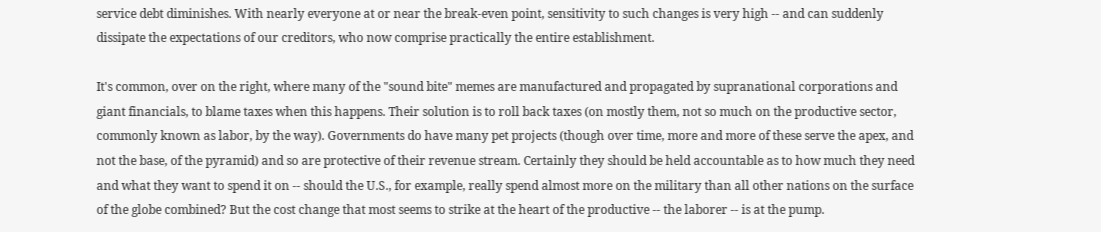service debt diminishes. With nearly everyone at or near the break-even point, sensitivity to such changes is very high -- and can suddenly dissipate the expectations of our creditors, who now comprise practically the entire establishment.

It's common, over on the right, where many of the "sound bite" memes are manufactured and propagated by supranational corporations and giant financials, to blame taxes when this happens. Their solution is to roll back taxes (on mostly them, not so much on the productive sector, commonly known as labor, by the way). Governments do have many pet projects (though over time, more and more of these serve the apex, and not the base, of the pyramid) and so are protective of their revenue stream. Certainly they should be held accountable as to how much they need and what they want to spend it on -- should the U.S., for example, really spend almost more on the military than all other nations on the surface of the globe combined? But the cost change that most seems to strike at the heart of the productive -- the laborer -- is at the pump.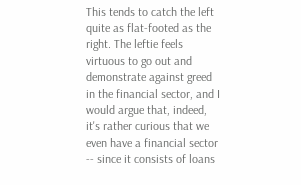This tends to catch the left quite as flat-footed as the right. The leftie feels virtuous to go out and demonstrate against greed in the financial sector, and I would argue that, indeed, it's rather curious that we even have a financial sector -- since it consists of loans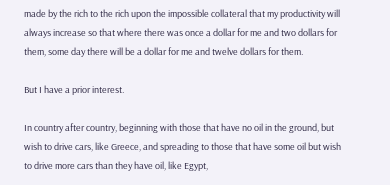made by the rich to the rich upon the impossible collateral that my productivity will always increase so that where there was once a dollar for me and two dollars for them, some day there will be a dollar for me and twelve dollars for them.

But I have a prior interest.

In country after country, beginning with those that have no oil in the ground, but wish to drive cars, like Greece, and spreading to those that have some oil but wish to drive more cars than they have oil, like Egypt,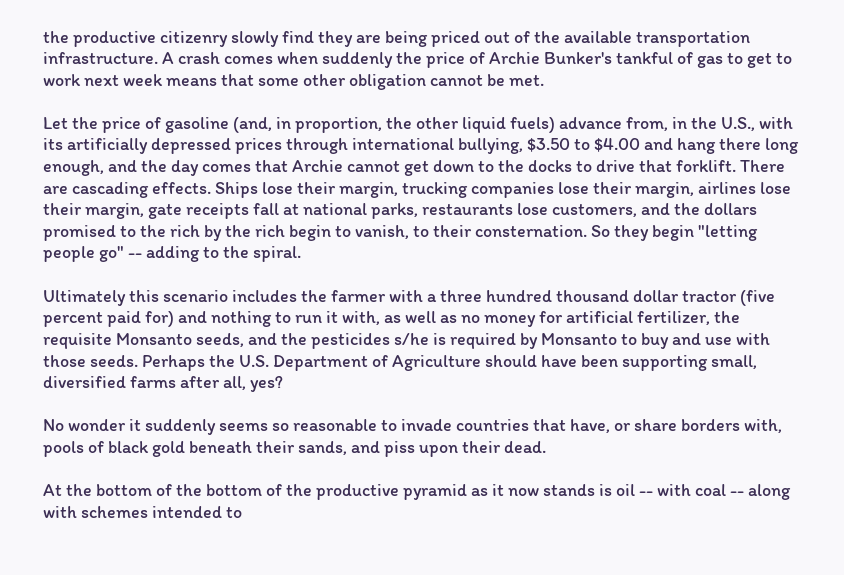the productive citizenry slowly find they are being priced out of the available transportation infrastructure. A crash comes when suddenly the price of Archie Bunker's tankful of gas to get to work next week means that some other obligation cannot be met.

Let the price of gasoline (and, in proportion, the other liquid fuels) advance from, in the U.S., with its artificially depressed prices through international bullying, $3.50 to $4.00 and hang there long enough, and the day comes that Archie cannot get down to the docks to drive that forklift. There are cascading effects. Ships lose their margin, trucking companies lose their margin, airlines lose their margin, gate receipts fall at national parks, restaurants lose customers, and the dollars promised to the rich by the rich begin to vanish, to their consternation. So they begin "letting people go" -- adding to the spiral.

Ultimately this scenario includes the farmer with a three hundred thousand dollar tractor (five percent paid for) and nothing to run it with, as well as no money for artificial fertilizer, the requisite Monsanto seeds, and the pesticides s/he is required by Monsanto to buy and use with those seeds. Perhaps the U.S. Department of Agriculture should have been supporting small, diversified farms after all, yes?

No wonder it suddenly seems so reasonable to invade countries that have, or share borders with, pools of black gold beneath their sands, and piss upon their dead.

At the bottom of the bottom of the productive pyramid as it now stands is oil -- with coal -- along with schemes intended to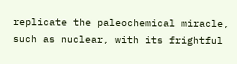replicate the paleochemical miracle, such as nuclear, with its frightful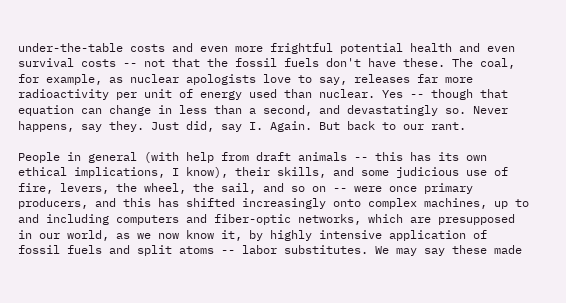under-the-table costs and even more frightful potential health and even survival costs -- not that the fossil fuels don't have these. The coal, for example, as nuclear apologists love to say, releases far more radioactivity per unit of energy used than nuclear. Yes -- though that equation can change in less than a second, and devastatingly so. Never happens, say they. Just did, say I. Again. But back to our rant.

People in general (with help from draft animals -- this has its own ethical implications, I know), their skills, and some judicious use of fire, levers, the wheel, the sail, and so on -- were once primary producers, and this has shifted increasingly onto complex machines, up to and including computers and fiber-optic networks, which are presupposed in our world, as we now know it, by highly intensive application of fossil fuels and split atoms -- labor substitutes. We may say these made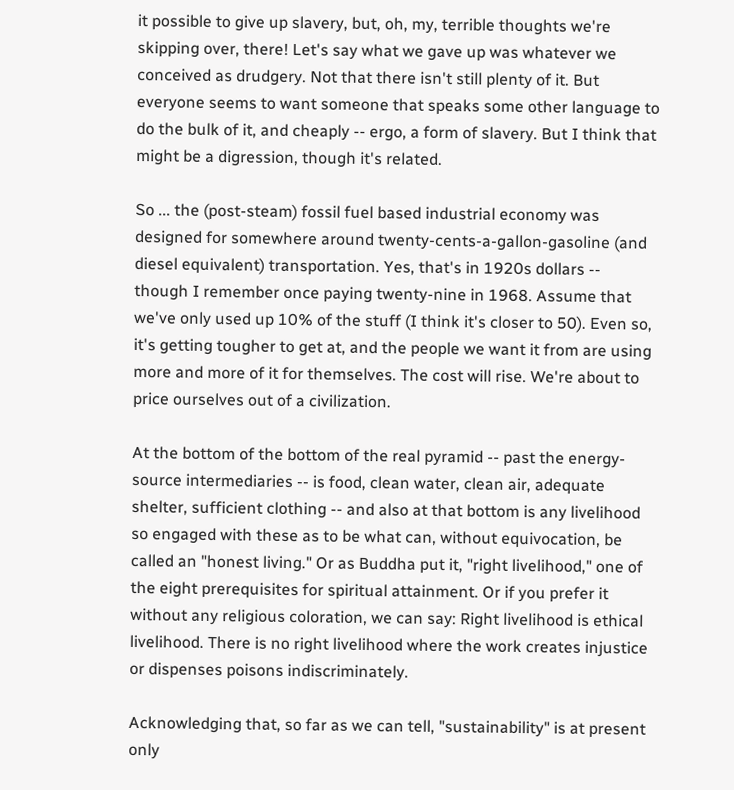it possible to give up slavery, but, oh, my, terrible thoughts we're skipping over, there! Let's say what we gave up was whatever we conceived as drudgery. Not that there isn't still plenty of it. But everyone seems to want someone that speaks some other language to do the bulk of it, and cheaply -- ergo, a form of slavery. But I think that might be a digression, though it's related.

So ... the (post-steam) fossil fuel based industrial economy was designed for somewhere around twenty-cents-a-gallon-gasoline (and diesel equivalent) transportation. Yes, that's in 1920s dollars -- though I remember once paying twenty-nine in 1968. Assume that we've only used up 10% of the stuff (I think it's closer to 50). Even so, it's getting tougher to get at, and the people we want it from are using more and more of it for themselves. The cost will rise. We're about to price ourselves out of a civilization.

At the bottom of the bottom of the real pyramid -- past the energy-source intermediaries -- is food, clean water, clean air, adequate shelter, sufficient clothing -- and also at that bottom is any livelihood so engaged with these as to be what can, without equivocation, be called an "honest living." Or as Buddha put it, "right livelihood," one of the eight prerequisites for spiritual attainment. Or if you prefer it without any religious coloration, we can say: Right livelihood is ethical livelihood. There is no right livelihood where the work creates injustice or dispenses poisons indiscriminately.

Acknowledging that, so far as we can tell, "sustainability" is at present only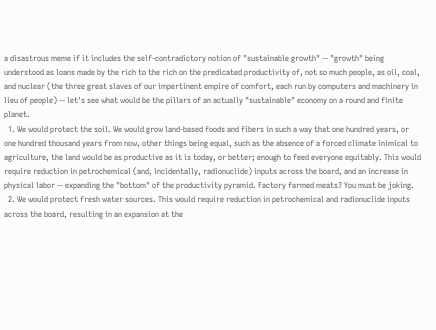a disastrous meme if it includes the self-contradictory notion of "sustainable growth" -- "growth" being understood as loans made by the rich to the rich on the predicated productivity of, not so much people, as oil, coal, and nuclear (the three great slaves of our impertinent empire of comfort, each run by computers and machinery in lieu of people) -- let's see what would be the pillars of an actually "sustainable" economy on a round and finite planet.
  1. We would protect the soil. We would grow land-based foods and fibers in such a way that one hundred years, or one hundred thousand years from now, other things being equal, such as the absence of a forced climate inimical to agriculture, the land would be as productive as it is today, or better; enough to feed everyone equitably. This would require reduction in petrochemical (and, incidentally, radionuclide) inputs across the board, and an increase in physical labor -- expanding the "bottom" of the productivity pyramid. Factory farmed meats? You must be joking.
  2. We would protect fresh water sources. This would require reduction in petrochemical and radionuclide inputs across the board, resulting in an expansion at the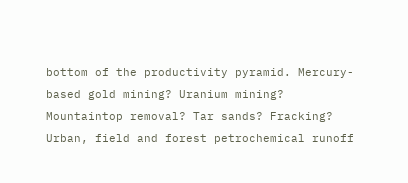bottom of the productivity pyramid. Mercury-based gold mining? Uranium mining? Mountaintop removal? Tar sands? Fracking? Urban, field and forest petrochemical runoff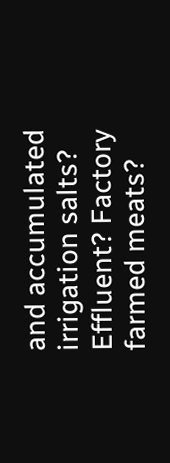and accumulated irrigation salts? Effluent? Factory farmed meats?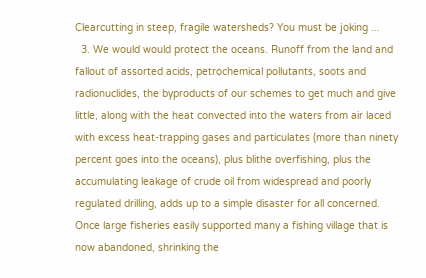Clearcutting in steep, fragile watersheds? You must be joking ...
  3. We would would protect the oceans. Runoff from the land and fallout of assorted acids, petrochemical pollutants, soots and radionuclides, the byproducts of our schemes to get much and give little, along with the heat convected into the waters from air laced with excess heat-trapping gases and particulates (more than ninety percent goes into the oceans), plus blithe overfishing, plus the accumulating leakage of crude oil from widespread and poorly regulated drilling, adds up to a simple disaster for all concerned. Once large fisheries easily supported many a fishing village that is now abandoned, shrinking the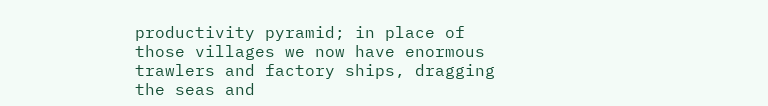productivity pyramid; in place of those villages we now have enormous trawlers and factory ships, dragging the seas and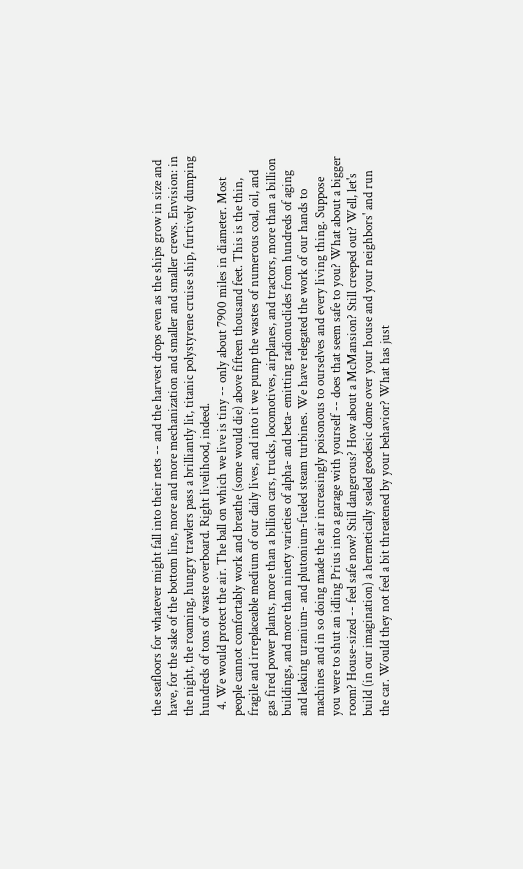the seafloors for whatever might fall into their nets -- and the harvest drops even as the ships grow in size and have, for the sake of the bottom line, more and more mechanization and smaller and smaller crews. Envision: in the night, the roaming, hungry trawlers pass a brilliantly lit, titanic polystyrene cruise ship, furtively dumping hundreds of tons of waste overboard. Right livelihood, indeed.
  4. We would protect the air. The ball on which we live is tiny -- only about 7900 miles in diameter. Most people cannot comfortably work and breathe (some would die) above fifteen thousand feet. This is the thin, fragile and irreplaceable medium of our daily lives, and into it we pump the wastes of numerous coal, oil, and gas fired power plants, more than a billion cars, trucks, locomotives, airplanes, and tractors, more than a billion buildings, and more than ninety varieties of alpha- and beta- emitting radionuclides from hundreds of aging and leaking uranium- and plutonium-fueled steam turbines. We have relegated the work of our hands to machines and in so doing made the air increasingly poisonous to ourselves and every living thing. Suppose you were to shut an idling Prius into a garage with yourself -- does that seem safe to you? What about a bigger room? House-sized -- feel safe now? Still dangerous? How about a McMansion? Still creeped out? Well, let's build (in our imagination) a hermetically sealed geodesic dome over your house and your neighbors' and run the car. Would they not feel a bit threatened by your behavior? What has just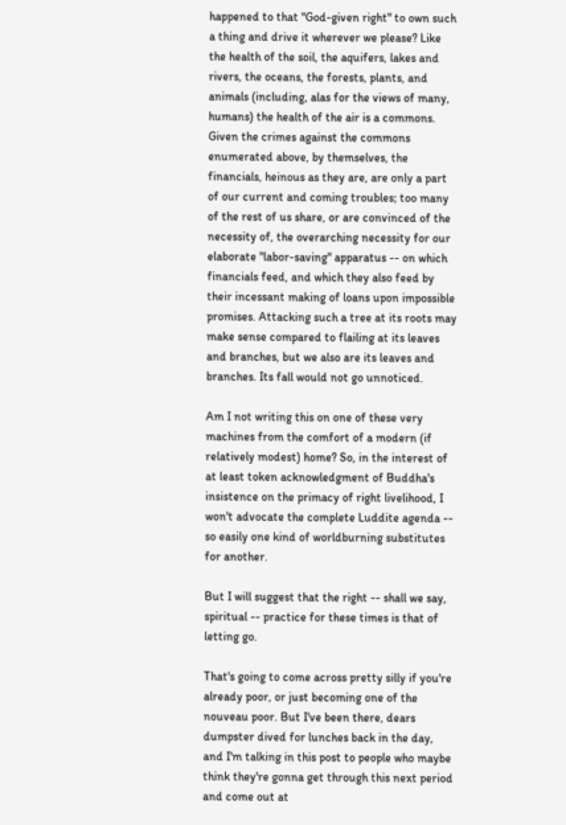happened to that "God-given right" to own such a thing and drive it wherever we please? Like the health of the soil, the aquifers, lakes and rivers, the oceans, the forests, plants, and animals (including, alas for the views of many, humans) the health of the air is a commons.
Given the crimes against the commons enumerated above, by themselves, the financials, heinous as they are, are only a part of our current and coming troubles; too many of the rest of us share, or are convinced of the necessity of, the overarching necessity for our elaborate "labor-saving" apparatus -- on which financials feed, and which they also feed by their incessant making of loans upon impossible promises. Attacking such a tree at its roots may make sense compared to flailing at its leaves and branches, but we also are its leaves and branches. Its fall would not go unnoticed.

Am I not writing this on one of these very machines from the comfort of a modern (if relatively modest) home? So, in the interest of at least token acknowledgment of Buddha's insistence on the primacy of right livelihood, I won't advocate the complete Luddite agenda -- so easily one kind of worldburning substitutes for another.

But I will suggest that the right -- shall we say, spiritual -- practice for these times is that of letting go.

That's going to come across pretty silly if you're already poor, or just becoming one of the nouveau poor. But I've been there, dears dumpster dived for lunches back in the day, and I'm talking in this post to people who maybe think they're gonna get through this next period and come out at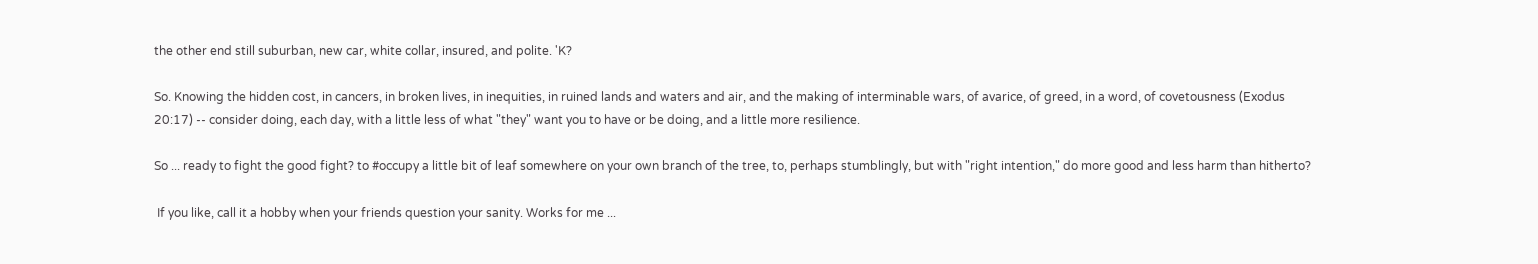the other end still suburban, new car, white collar, insured, and polite. 'K?

So. Knowing the hidden cost, in cancers, in broken lives, in inequities, in ruined lands and waters and air, and the making of interminable wars, of avarice, of greed, in a word, of covetousness (Exodus 20:17) -- consider doing, each day, with a little less of what "they" want you to have or be doing, and a little more resilience.

So ... ready to fight the good fight? to #occupy a little bit of leaf somewhere on your own branch of the tree, to, perhaps stumblingly, but with "right intention," do more good and less harm than hitherto?

 If you like, call it a hobby when your friends question your sanity. Works for me ...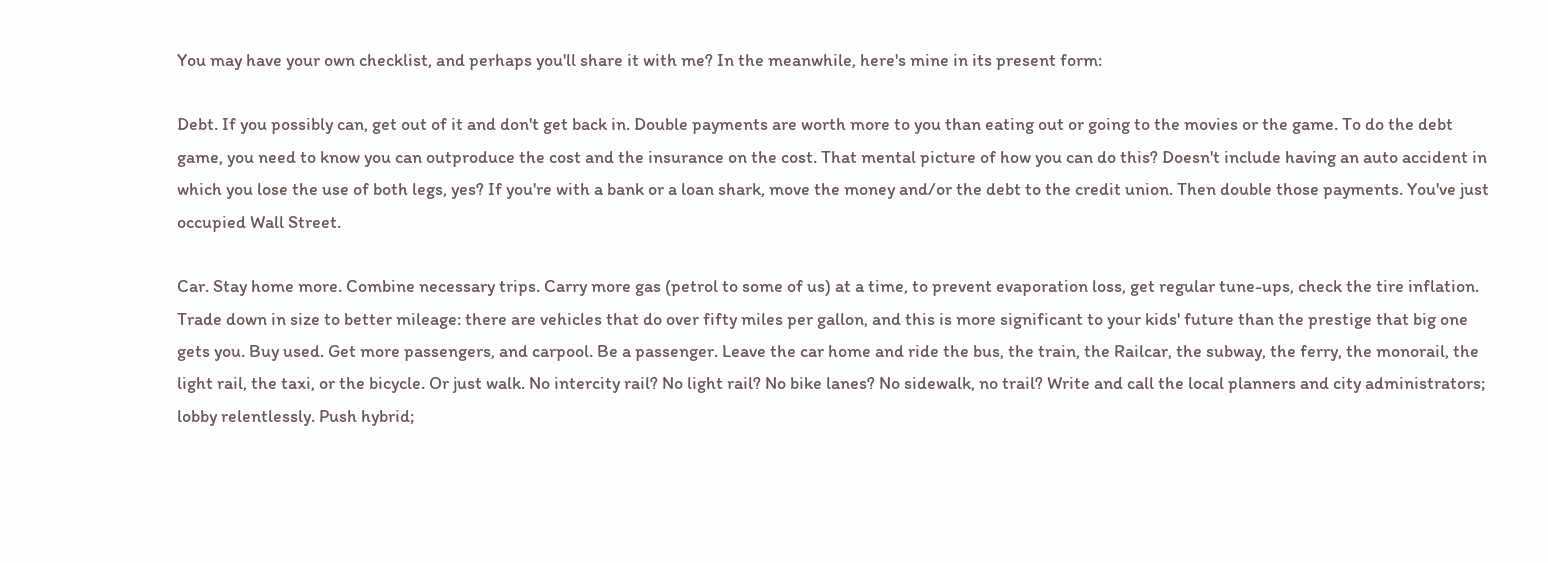You may have your own checklist, and perhaps you'll share it with me? In the meanwhile, here's mine in its present form:

Debt. If you possibly can, get out of it and don't get back in. Double payments are worth more to you than eating out or going to the movies or the game. To do the debt game, you need to know you can outproduce the cost and the insurance on the cost. That mental picture of how you can do this? Doesn't include having an auto accident in which you lose the use of both legs, yes? If you're with a bank or a loan shark, move the money and/or the debt to the credit union. Then double those payments. You've just occupied Wall Street.

Car. Stay home more. Combine necessary trips. Carry more gas (petrol to some of us) at a time, to prevent evaporation loss, get regular tune-ups, check the tire inflation. Trade down in size to better mileage: there are vehicles that do over fifty miles per gallon, and this is more significant to your kids' future than the prestige that big one gets you. Buy used. Get more passengers, and carpool. Be a passenger. Leave the car home and ride the bus, the train, the Railcar, the subway, the ferry, the monorail, the light rail, the taxi, or the bicycle. Or just walk. No intercity rail? No light rail? No bike lanes? No sidewalk, no trail? Write and call the local planners and city administrators; lobby relentlessly. Push hybrid;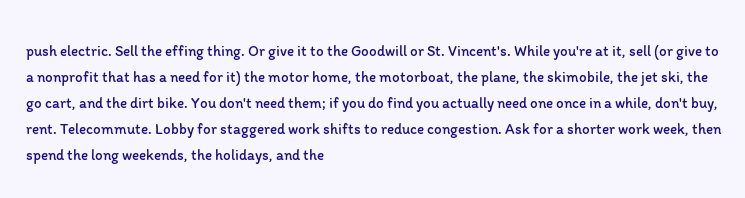push electric. Sell the effing thing. Or give it to the Goodwill or St. Vincent's. While you're at it, sell (or give to a nonprofit that has a need for it) the motor home, the motorboat, the plane, the skimobile, the jet ski, the go cart, and the dirt bike. You don't need them; if you do find you actually need one once in a while, don't buy, rent. Telecommute. Lobby for staggered work shifts to reduce congestion. Ask for a shorter work week, then spend the long weekends, the holidays, and the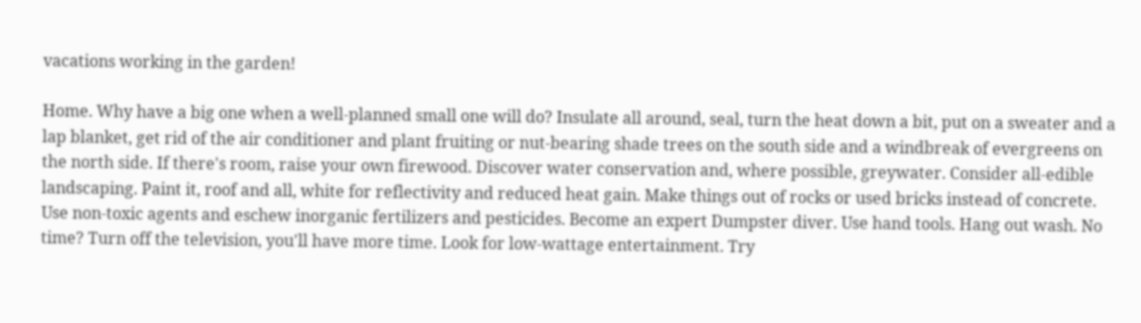vacations working in the garden!

Home. Why have a big one when a well-planned small one will do? Insulate all around, seal, turn the heat down a bit, put on a sweater and a lap blanket, get rid of the air conditioner and plant fruiting or nut-bearing shade trees on the south side and a windbreak of evergreens on the north side. If there's room, raise your own firewood. Discover water conservation and, where possible, greywater. Consider all-edible landscaping. Paint it, roof and all, white for reflectivity and reduced heat gain. Make things out of rocks or used bricks instead of concrete. Use non-toxic agents and eschew inorganic fertilizers and pesticides. Become an expert Dumpster diver. Use hand tools. Hang out wash. No time? Turn off the television, you'll have more time. Look for low-wattage entertainment. Try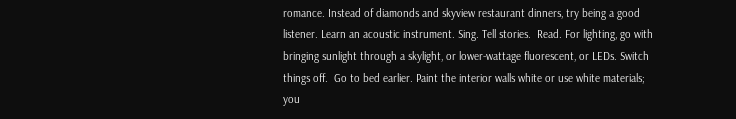romance. Instead of diamonds and skyview restaurant dinners, try being a good listener. Learn an acoustic instrument. Sing. Tell stories.  Read. For lighting, go with bringing sunlight through a skylight, or lower-wattage fluorescent, or LEDs. Switch things off.  Go to bed earlier. Paint the interior walls white or use white materials; you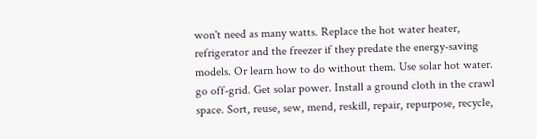won't need as many watts. Replace the hot water heater, refrigerator and the freezer if they predate the energy-saving models. Or learn how to do without them. Use solar hot water. go off-grid. Get solar power. Install a ground cloth in the crawl space. Sort, reuse, sew, mend, reskill, repair, repurpose, recycle,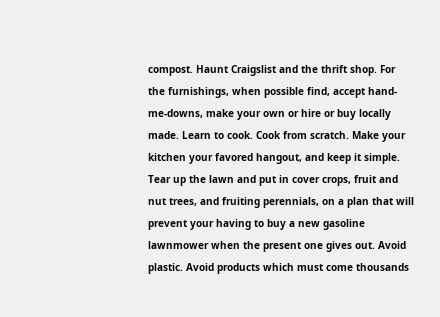compost. Haunt Craigslist and the thrift shop. For the furnishings, when possible find, accept hand-me-downs, make your own or hire or buy locally made. Learn to cook. Cook from scratch. Make your kitchen your favored hangout, and keep it simple. Tear up the lawn and put in cover crops, fruit and nut trees, and fruiting perennials, on a plan that will prevent your having to buy a new gasoline lawnmower when the present one gives out. Avoid plastic. Avoid products which must come thousands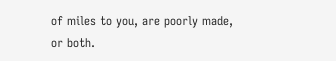of miles to you, are poorly made, or both.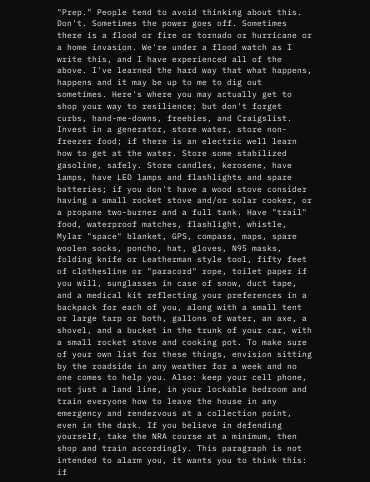"Prep." People tend to avoid thinking about this. Don't. Sometimes the power goes off. Sometimes there is a flood or fire or tornado or hurricane or a home invasion. We're under a flood watch as I write this, and I have experienced all of the above. I've learned the hard way that what happens, happens and it may be up to me to dig out sometimes. Here's where you may actually get to shop your way to resilience; but don't forget curbs, hand-me-downs, freebies, and Craigslist. Invest in a generator, store water, store non-freezer food; if there is an electric well learn how to get at the water. Store some stabilized gasoline, safely. Store candles, kerosene, have lamps, have LED lamps and flashlights and spare batteries; if you don't have a wood stove consider having a small rocket stove and/or solar cooker, or a propane two-burner and a full tank. Have "trail" food, waterproof matches, flashlight, whistle, Mylar "space" blanket, GPS, compass, maps, spare woolen socks, poncho, hat, gloves, N95 masks, folding knife or Leatherman style tool, fifty feet of clothesline or "paracord" rope, toilet paper if you will, sunglasses in case of snow, duct tape, and a medical kit reflecting your preferences in a backpack for each of you, along with a small tent or large tarp or both, gallons of water, an axe, a shovel, and a bucket in the trunk of your car, with a small rocket stove and cooking pot. To make sure of your own list for these things, envision sitting by the roadside in any weather for a week and no one comes to help you. Also: keep your cell phone, not just a land line, in your lockable bedroom and train everyone how to leave the house in any emergency and rendezvous at a collection point, even in the dark. If you believe in defending yourself, take the NRA course at a minimum, then shop and train accordingly. This paragraph is not intended to alarm you, it wants you to think this: if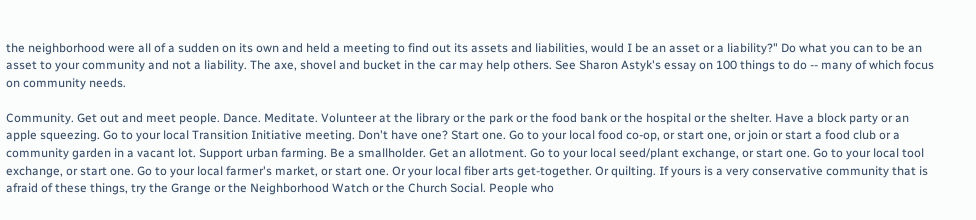the neighborhood were all of a sudden on its own and held a meeting to find out its assets and liabilities, would I be an asset or a liability?" Do what you can to be an asset to your community and not a liability. The axe, shovel and bucket in the car may help others. See Sharon Astyk's essay on 100 things to do -- many of which focus on community needs.

Community. Get out and meet people. Dance. Meditate. Volunteer at the library or the park or the food bank or the hospital or the shelter. Have a block party or an apple squeezing. Go to your local Transition Initiative meeting. Don't have one? Start one. Go to your local food co-op, or start one, or join or start a food club or a community garden in a vacant lot. Support urban farming. Be a smallholder. Get an allotment. Go to your local seed/plant exchange, or start one. Go to your local tool exchange, or start one. Go to your local farmer's market, or start one. Or your local fiber arts get-together. Or quilting. If yours is a very conservative community that is afraid of these things, try the Grange or the Neighborhood Watch or the Church Social. People who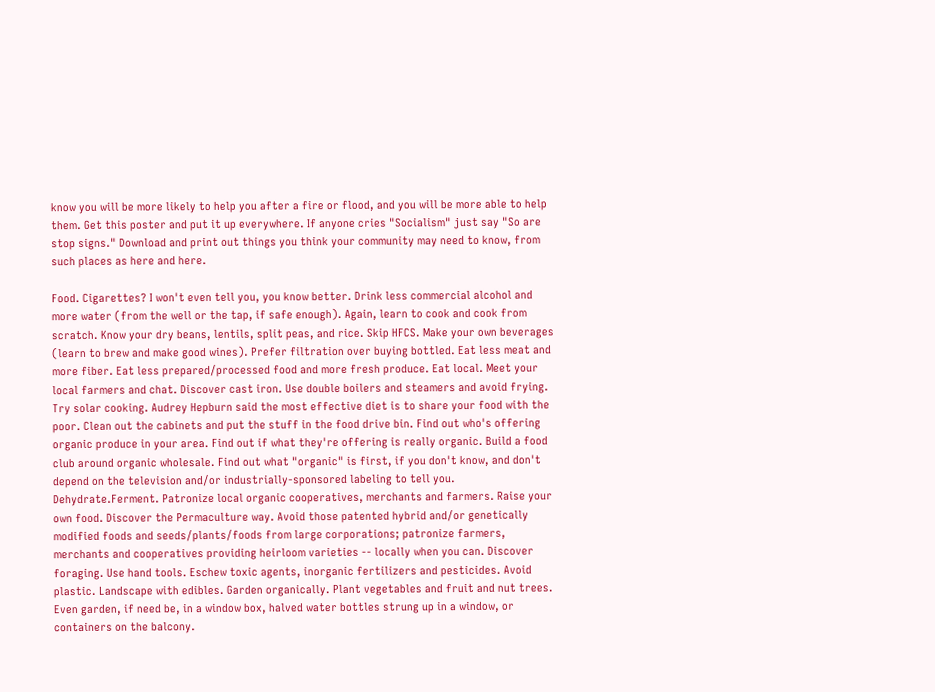know you will be more likely to help you after a fire or flood, and you will be more able to help them. Get this poster and put it up everywhere. If anyone cries "Socialism" just say "So are stop signs." Download and print out things you think your community may need to know, from such places as here and here.

Food. Cigarettes? I won't even tell you, you know better. Drink less commercial alcohol and more water (from the well or the tap, if safe enough). Again, learn to cook and cook from scratch. Know your dry beans, lentils, split peas, and rice. Skip HFCS. Make your own beverages (learn to brew and make good wines). Prefer filtration over buying bottled. Eat less meat and more fiber. Eat less prepared/processed food and more fresh produce. Eat local. Meet your local farmers and chat. Discover cast iron. Use double boilers and steamers and avoid frying. Try solar cooking. Audrey Hepburn said the most effective diet is to share your food with the poor. Clean out the cabinets and put the stuff in the food drive bin. Find out who's offering organic produce in your area. Find out if what they're offering is really organic. Build a food club around organic wholesale. Find out what "organic" is first, if you don't know, and don't depend on the television and/or industrially-sponsored labeling to tell you. Dehydrate.Ferment. Patronize local organic cooperatives, merchants and farmers. Raise your own food. Discover the Permaculture way. Avoid those patented hybrid and/or genetically modified foods and seeds/plants/foods from large corporations; patronize farmers, merchants and cooperatives providing heirloom varieties -- locally when you can. Discover foraging. Use hand tools. Eschew toxic agents, inorganic fertilizers and pesticides. Avoid plastic. Landscape with edibles. Garden organically. Plant vegetables and fruit and nut trees. Even garden, if need be, in a window box, halved water bottles strung up in a window, or containers on the balcony.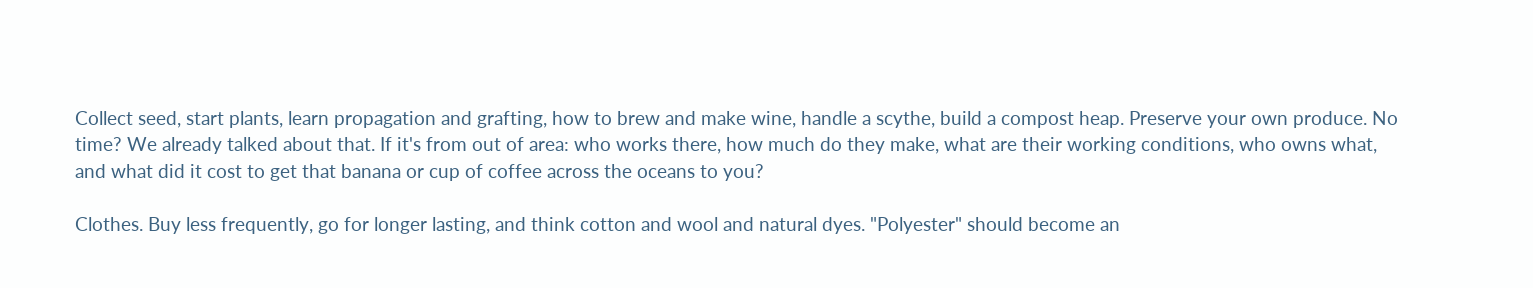Collect seed, start plants, learn propagation and grafting, how to brew and make wine, handle a scythe, build a compost heap. Preserve your own produce. No time? We already talked about that. If it's from out of area: who works there, how much do they make, what are their working conditions, who owns what, and what did it cost to get that banana or cup of coffee across the oceans to you?

Clothes. Buy less frequently, go for longer lasting, and think cotton and wool and natural dyes. "Polyester" should become an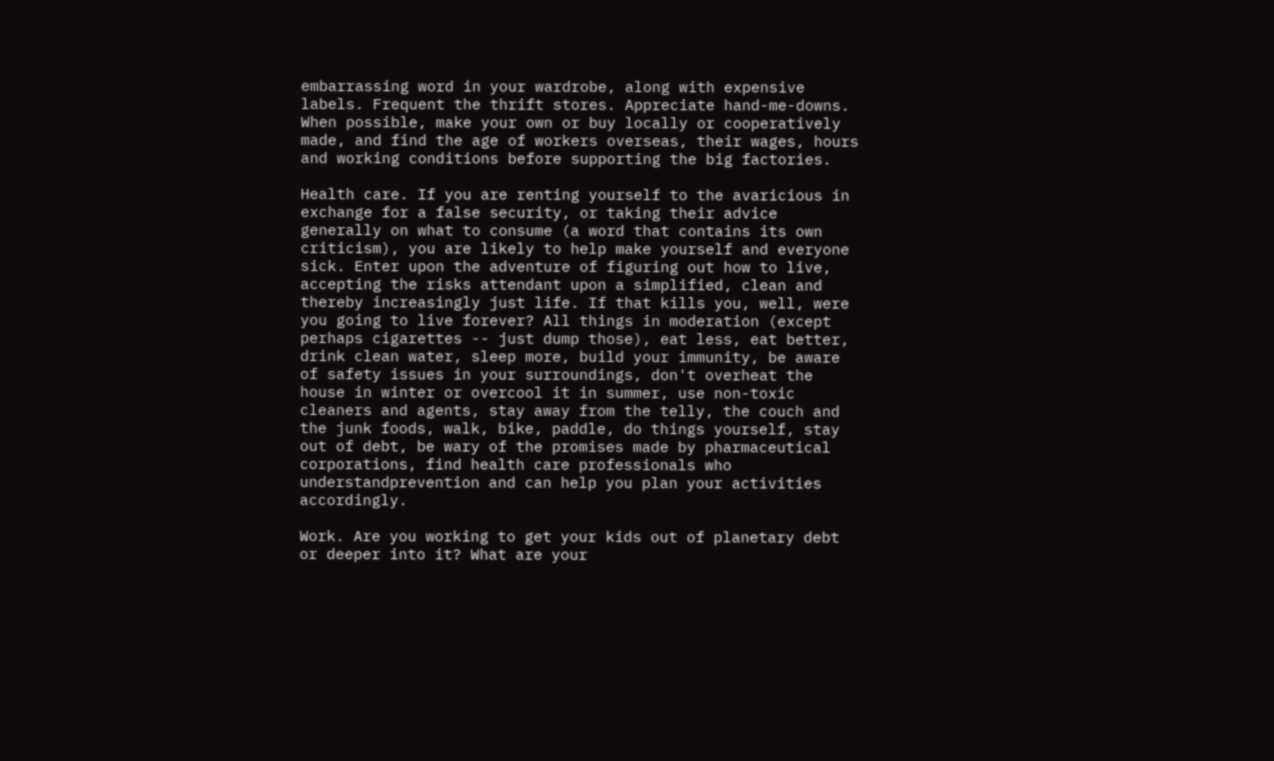embarrassing word in your wardrobe, along with expensive labels. Frequent the thrift stores. Appreciate hand-me-downs. When possible, make your own or buy locally or cooperatively made, and find the age of workers overseas, their wages, hours and working conditions before supporting the big factories.

Health care. If you are renting yourself to the avaricious in exchange for a false security, or taking their advice generally on what to consume (a word that contains its own criticism), you are likely to help make yourself and everyone sick. Enter upon the adventure of figuring out how to live, accepting the risks attendant upon a simplified, clean and thereby increasingly just life. If that kills you, well, were you going to live forever? All things in moderation (except perhaps cigarettes -- just dump those), eat less, eat better, drink clean water, sleep more, build your immunity, be aware of safety issues in your surroundings, don't overheat the house in winter or overcool it in summer, use non-toxic cleaners and agents, stay away from the telly, the couch and the junk foods, walk, bike, paddle, do things yourself, stay out of debt, be wary of the promises made by pharmaceutical corporations, find health care professionals who understandprevention and can help you plan your activities accordingly.

Work. Are you working to get your kids out of planetary debt or deeper into it? What are your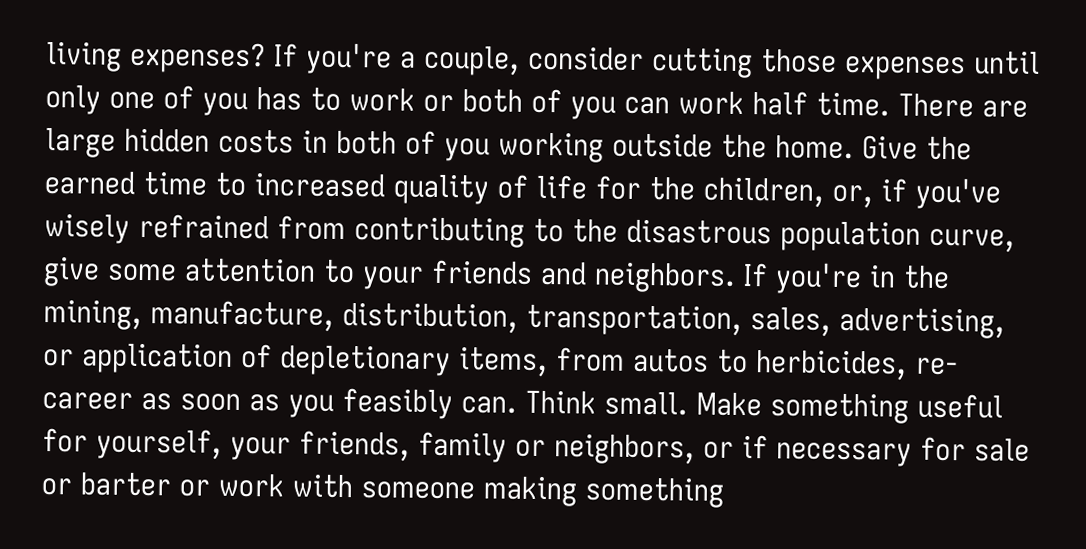living expenses? If you're a couple, consider cutting those expenses until only one of you has to work or both of you can work half time. There are large hidden costs in both of you working outside the home. Give the earned time to increased quality of life for the children, or, if you've wisely refrained from contributing to the disastrous population curve, give some attention to your friends and neighbors. If you're in the mining, manufacture, distribution, transportation, sales, advertising, or application of depletionary items, from autos to herbicides, re-career as soon as you feasibly can. Think small. Make something useful for yourself, your friends, family or neighbors, or if necessary for sale or barter or work with someone making something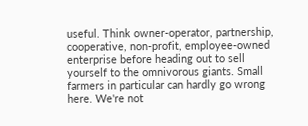useful. Think owner-operator, partnership, cooperative, non-profit, employee-owned enterprise before heading out to sell yourself to the omnivorous giants. Small farmers in particular can hardly go wrong here. We're not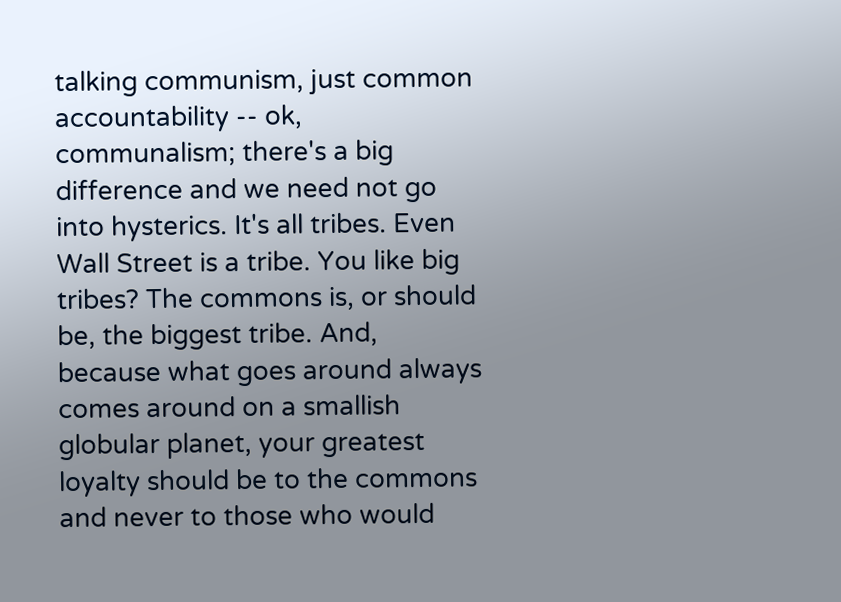talking communism, just common accountability -- ok, communalism; there's a big difference and we need not go into hysterics. It's all tribes. Even Wall Street is a tribe. You like big tribes? The commons is, or should be, the biggest tribe. And, because what goes around always comes around on a smallish globular planet, your greatest loyalty should be to the commons and never to those who would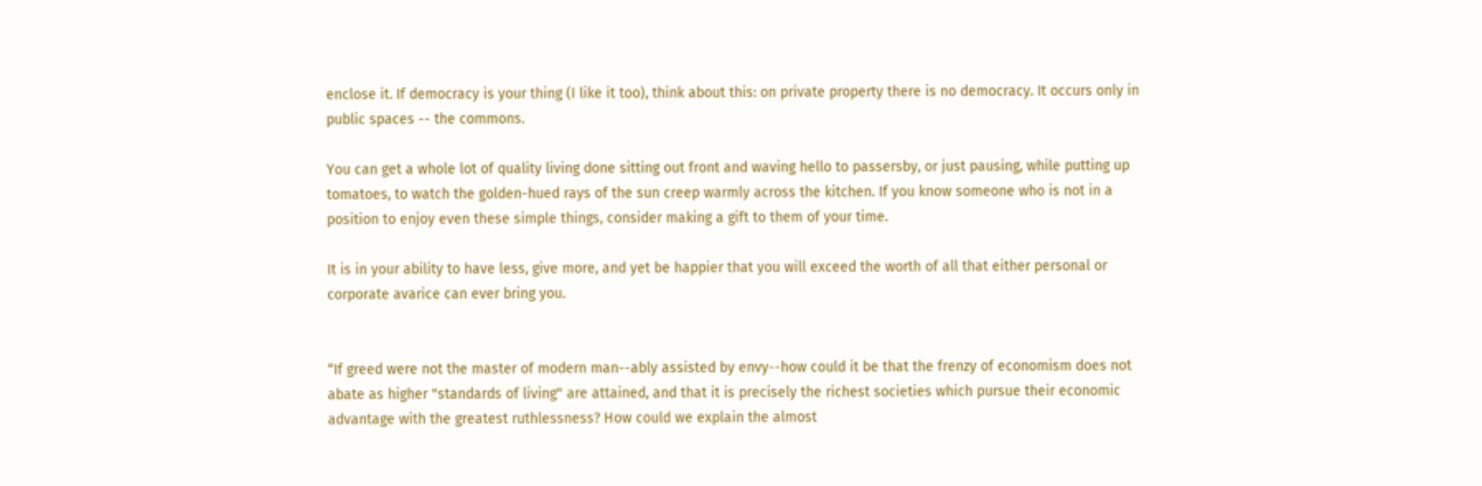enclose it. If democracy is your thing (I like it too), think about this: on private property there is no democracy. It occurs only in public spaces -- the commons.

You can get a whole lot of quality living done sitting out front and waving hello to passersby, or just pausing, while putting up tomatoes, to watch the golden-hued rays of the sun creep warmly across the kitchen. If you know someone who is not in a position to enjoy even these simple things, consider making a gift to them of your time.

It is in your ability to have less, give more, and yet be happier that you will exceed the worth of all that either personal or corporate avarice can ever bring you.


“If greed were not the master of modern man--ably assisted by envy--how could it be that the frenzy of economism does not abate as higher "standards of living" are attained, and that it is precisely the richest societies which pursue their economic advantage with the greatest ruthlessness? How could we explain the almost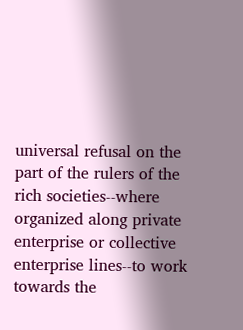universal refusal on the part of the rulers of the rich societies--where organized along private enterprise or collective enterprise lines--to work towards the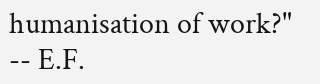humanisation of work?" -- E.F.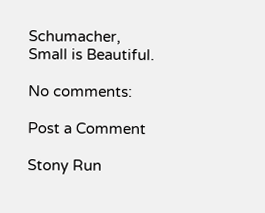Schumacher, Small is Beautiful.

No comments:

Post a Comment

Stony Run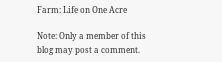Farm: Life on One Acre

Note: Only a member of this blog may post a comment.